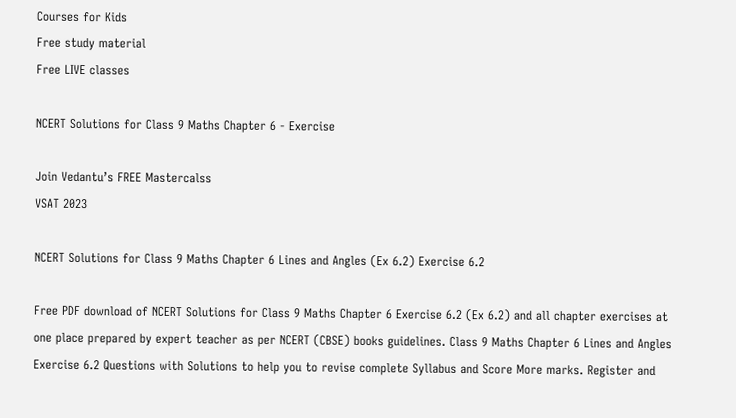Courses for Kids
Free study material
Free LIVE classes

NCERT Solutions for Class 9 Maths Chapter 6 - Exercise

Join Vedantu’s FREE Mastercalss
VSAT 2023

NCERT Solutions for Class 9 Maths Chapter 6 Lines and Angles (Ex 6.2) Exercise 6.2

Free PDF download of NCERT Solutions for Class 9 Maths Chapter 6 Exercise 6.2 (Ex 6.2) and all chapter exercises at one place prepared by expert teacher as per NCERT (CBSE) books guidelines. Class 9 Maths Chapter 6 Lines and Angles Exercise 6.2 Questions with Solutions to help you to revise complete Syllabus and Score More marks. Register and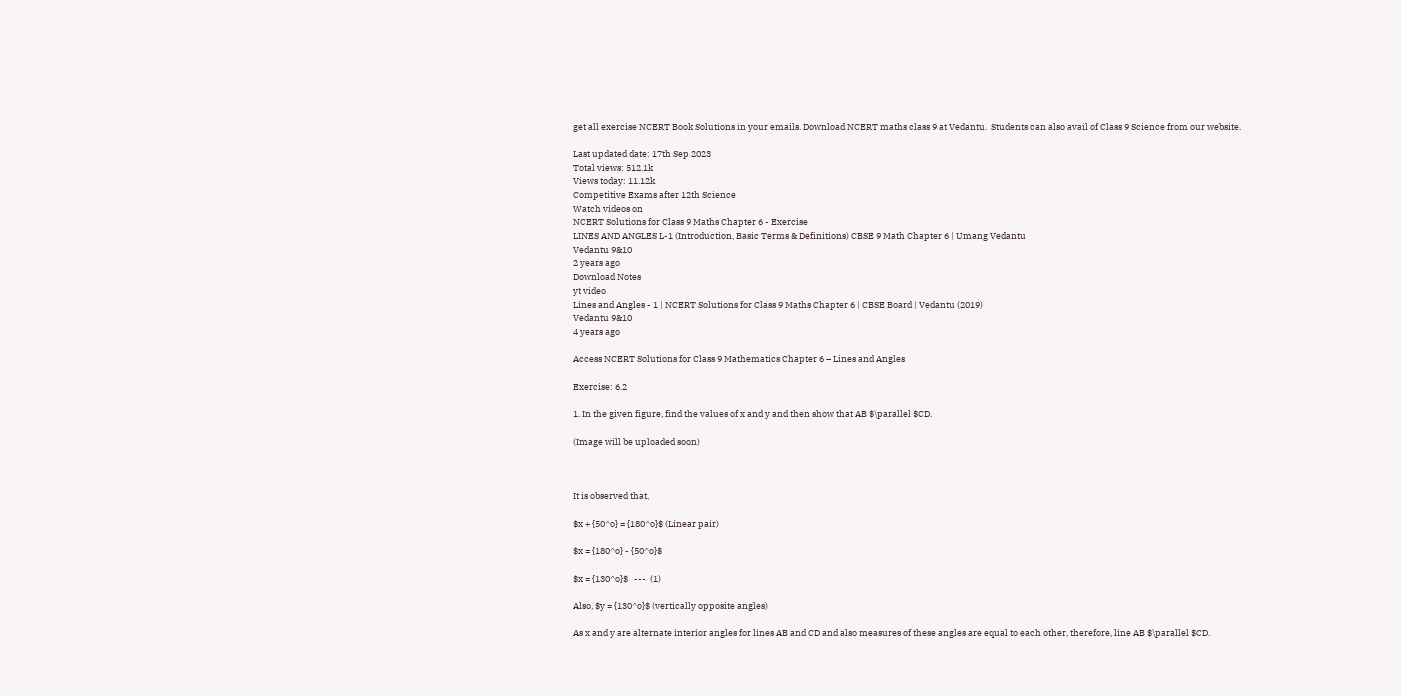get all exercise NCERT Book Solutions in your emails. Download NCERT maths class 9 at Vedantu.  Students can also avail of Class 9 Science from our website.

Last updated date: 17th Sep 2023
Total views: 512.1k
Views today: 11.12k
Competitive Exams after 12th Science
Watch videos on
NCERT Solutions for Class 9 Maths Chapter 6 - Exercise
LINES AND ANGLES L-1 (Introduction, Basic Terms & Definitions) CBSE 9 Math Chapter 6 | Umang Vedantu
Vedantu 9&10
2 years ago
Download Notes
yt video
Lines and Angles - 1 | NCERT Solutions for Class 9 Maths Chapter 6 | CBSE Board | Vedantu (2019)
Vedantu 9&10
4 years ago

Access NCERT Solutions for Class 9 Mathematics Chapter 6 – Lines and Angles

Exercise: 6.2

1. In the given figure, find the values of x and y and then show that AB $\parallel $CD.

(Image will be uploaded soon)



It is observed that,

$x + {50^o} = {180^o}$ (Linear pair)

$x = {180^o} - {50^o}$

$x = {130^o}$   ---  (1)

Also, $y = {130^o}$ (vertically opposite angles)

As x and y are alternate interior angles for lines AB and CD and also measures of these angles are equal to each other, therefore, line AB $\parallel $CD.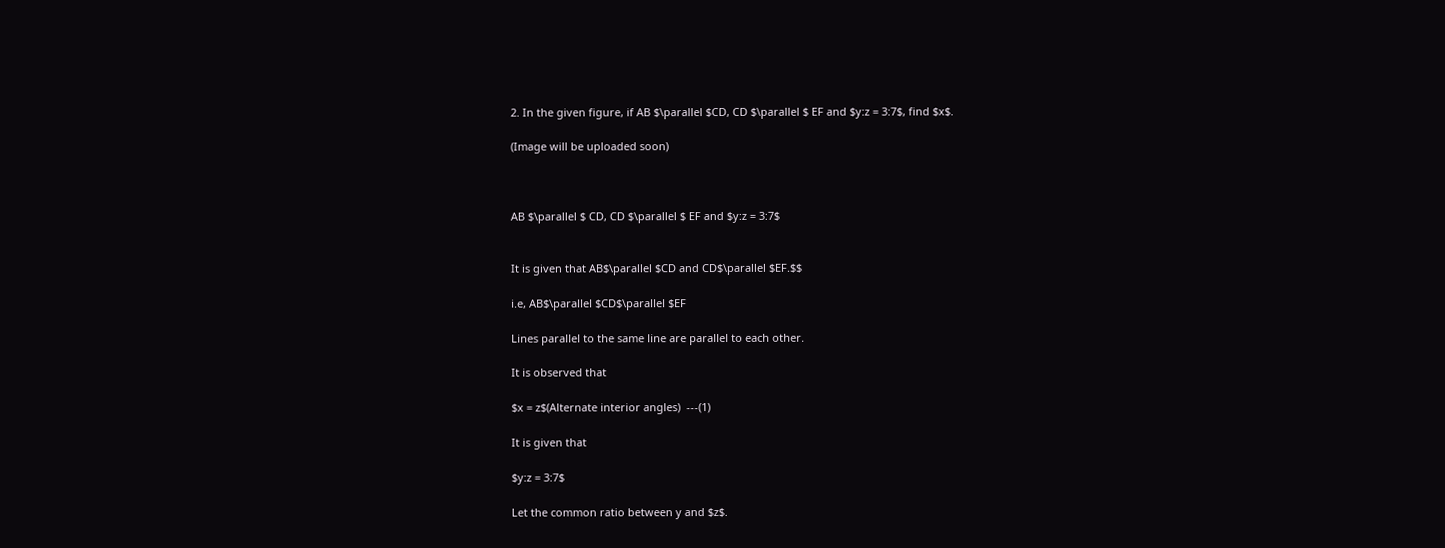2. In the given figure, if AB $\parallel $CD, CD $\parallel $ EF and $y:z = 3:7$, find $x$.

(Image will be uploaded soon)



AB $\parallel $ CD, CD $\parallel $ EF and $y:z = 3:7$


It is given that AB$\parallel $CD and CD$\parallel $EF.$$

i.e, AB$\parallel $CD$\parallel $EF

Lines parallel to the same line are parallel to each other.

It is observed that

$x = z$(Alternate interior angles)  ---(1)

It is given that

$y:z = 3:7$

Let the common ratio between y and $z$.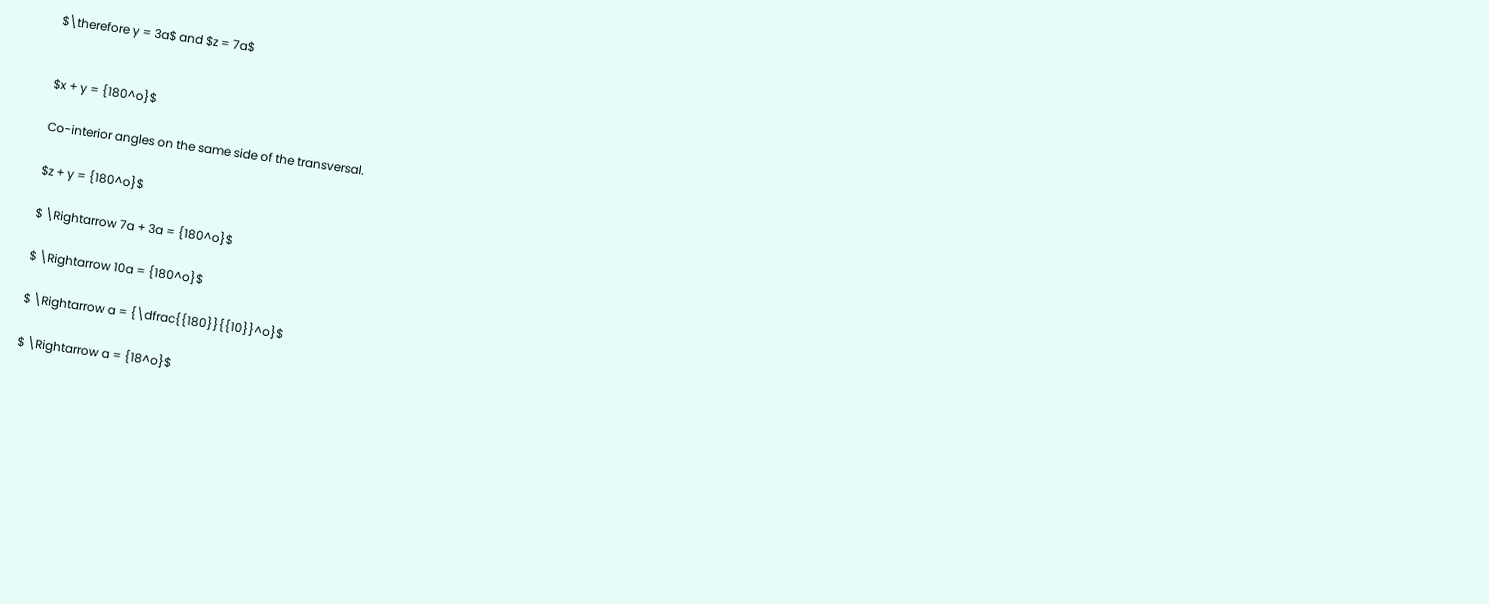$\therefore y = 3a$ and $z = 7a$


$x + y = {180^o}$

Co-interior angles on the same side of the transversal.

$z + y = {180^o}$

$ \Rightarrow 7a + 3a = {180^o}$

$ \Rightarrow 10a = {180^o}$

$ \Rightarrow a = {\dfrac{{180}}{{10}}^o}$

$ \Rightarrow a = {18^o}$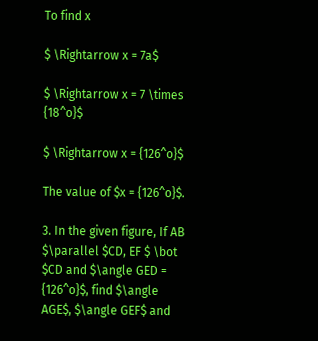To find x

$ \Rightarrow x = 7a$

$ \Rightarrow x = 7 \times {18^o}$

$ \Rightarrow x = {126^o}$

The value of $x = {126^o}$.

3. In the given figure, If AB $\parallel $CD, EF $ \bot $CD and $\angle GED = {126^o}$, find $\angle AGE$, $\angle GEF$ and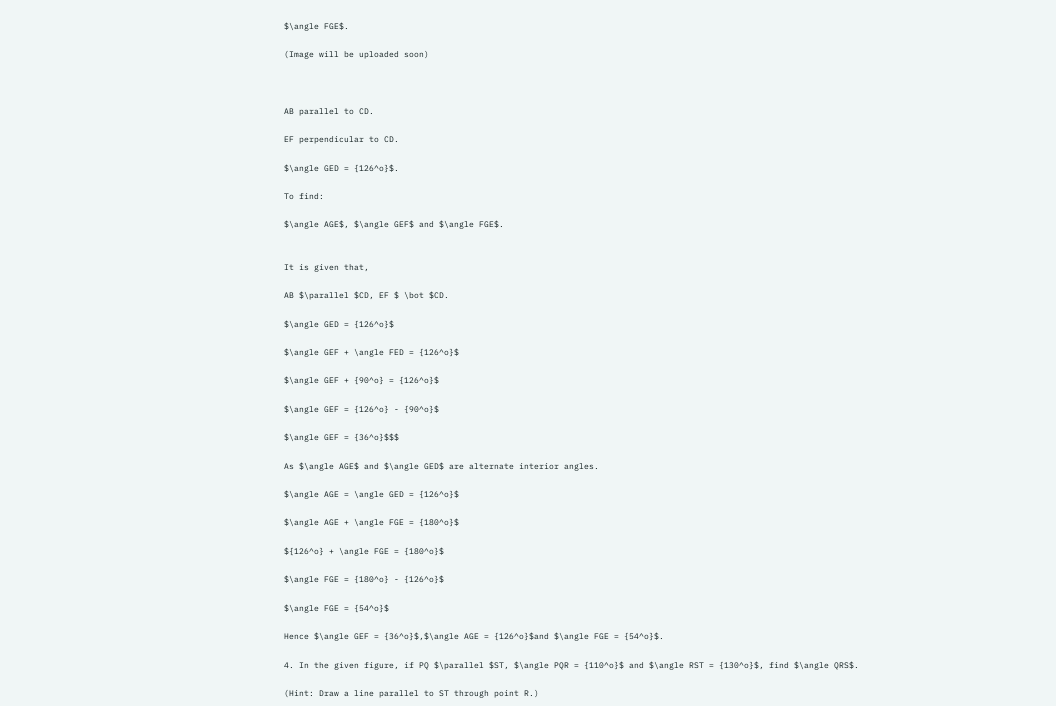$\angle FGE$.

(Image will be uploaded soon)



AB parallel to CD.

EF perpendicular to CD.

$\angle GED = {126^o}$.

To find:

$\angle AGE$, $\angle GEF$ and $\angle FGE$.


It is given that,

AB $\parallel $CD, EF $ \bot $CD.

$\angle GED = {126^o}$

$\angle GEF + \angle FED = {126^o}$

$\angle GEF + {90^o} = {126^o}$

$\angle GEF = {126^o} - {90^o}$

$\angle GEF = {36^o}$$$

As $\angle AGE$ and $\angle GED$ are alternate interior angles.

$\angle AGE = \angle GED = {126^o}$

$\angle AGE + \angle FGE = {180^o}$

${126^o} + \angle FGE = {180^o}$

$\angle FGE = {180^o} - {126^o}$

$\angle FGE = {54^o}$

Hence $\angle GEF = {36^o}$,$\angle AGE = {126^o}$and $\angle FGE = {54^o}$.

4. In the given figure, if PQ $\parallel $ST, $\angle PQR = {110^o}$ and $\angle RST = {130^o}$, find $\angle QRS$.

(Hint: Draw a line parallel to ST through point R.)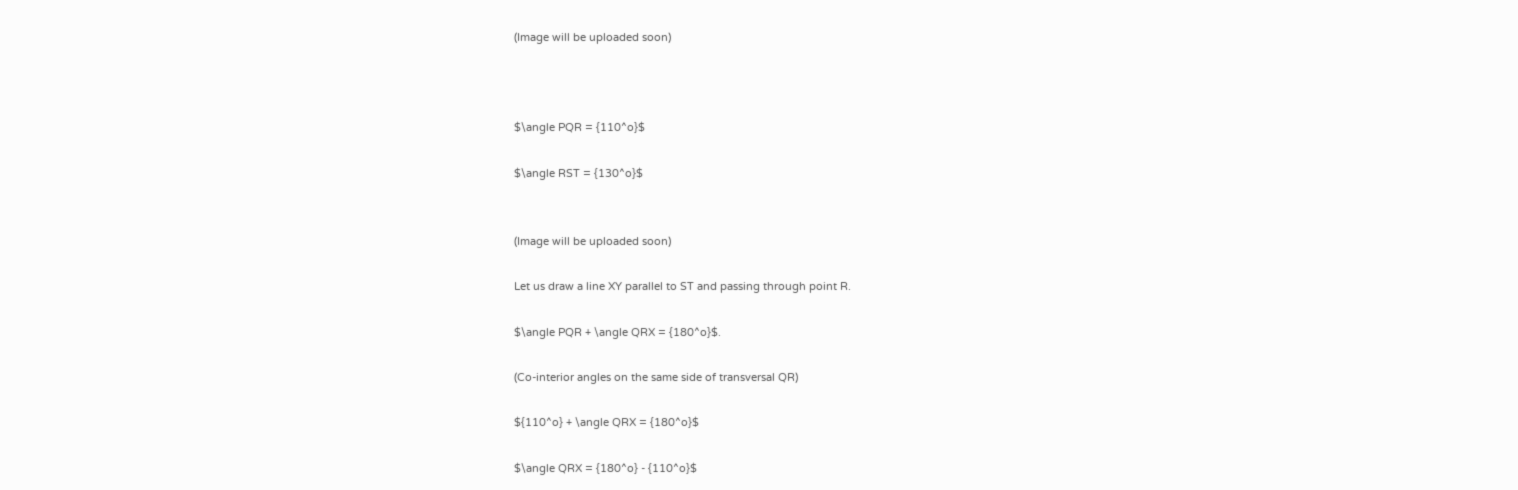(Image will be uploaded soon)



$\angle PQR = {110^o}$

$\angle RST = {130^o}$


(Image will be uploaded soon)

Let us draw a line XY parallel to ST and passing through point R.

$\angle PQR + \angle QRX = {180^o}$.

(Co-interior angles on the same side of transversal QR)

${110^o} + \angle QRX = {180^o}$

$\angle QRX = {180^o} - {110^o}$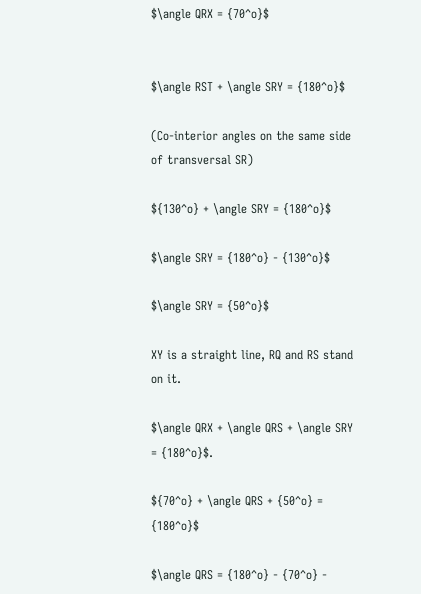$\angle QRX = {70^o}$


$\angle RST + \angle SRY = {180^o}$

(Co-interior angles on the same side of transversal SR)

${130^o} + \angle SRY = {180^o}$

$\angle SRY = {180^o} - {130^o}$

$\angle SRY = {50^o}$

XY is a straight line, RQ and RS stand on it.

$\angle QRX + \angle QRS + \angle SRY = {180^o}$.

${70^o} + \angle QRS + {50^o} = {180^o}$

$\angle QRS = {180^o} - {70^o} -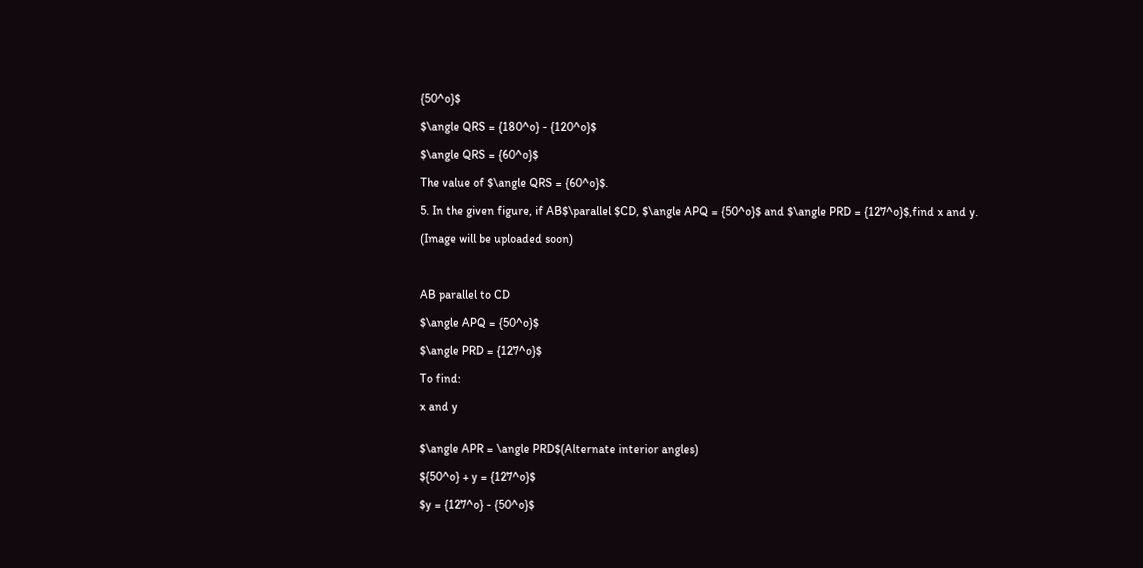{50^o}$

$\angle QRS = {180^o} - {120^o}$

$\angle QRS = {60^o}$

The value of $\angle QRS = {60^o}$.

5. In the given figure, if AB$\parallel $CD, $\angle APQ = {50^o}$ and $\angle PRD = {127^o}$,find x and y.

(Image will be uploaded soon)



AB parallel to CD

$\angle APQ = {50^o}$

$\angle PRD = {127^o}$

To find:

x and y


$\angle APR = \angle PRD$(Alternate interior angles)

${50^o} + y = {127^o}$

$y = {127^o} - {50^o}$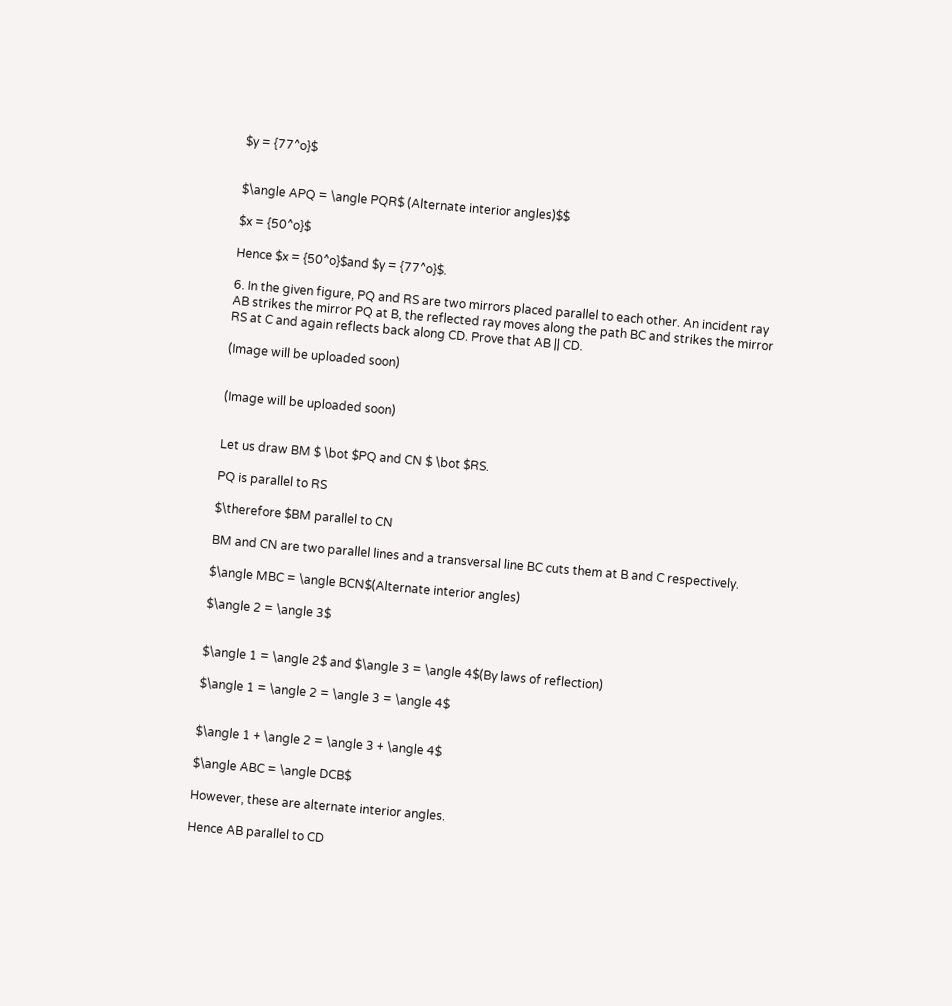$y = {77^o}$


$\angle APQ = \angle PQR$ (Alternate interior angles)$$

$x = {50^o}$

Hence $x = {50^o}$and $y = {77^o}$.

6. In the given figure, PQ and RS are two mirrors placed parallel to each other. An incident ray AB strikes the mirror PQ at B, the reflected ray moves along the path BC and strikes the mirror RS at C and again reflects back along CD. Prove that AB || CD.

(Image will be uploaded soon)


(Image will be uploaded soon)


Let us draw BM $ \bot $PQ and CN $ \bot $RS.

PQ is parallel to RS

$\therefore $BM parallel to CN

BM and CN are two parallel lines and a transversal line BC cuts them at B and C respectively.

$\angle MBC = \angle BCN$(Alternate interior angles)

$\angle 2 = \angle 3$


$\angle 1 = \angle 2$ and $\angle 3 = \angle 4$(By laws of reflection)

$\angle 1 = \angle 2 = \angle 3 = \angle 4$


$\angle 1 + \angle 2 = \angle 3 + \angle 4$

$\angle ABC = \angle DCB$

However, these are alternate interior angles.

Hence AB parallel to CD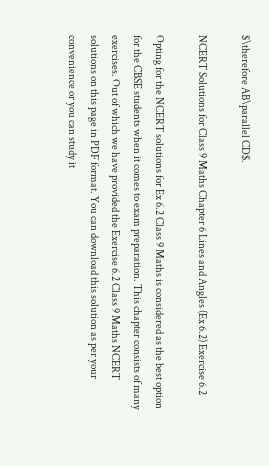$\therefore AB\parallel CD$.

NCERT Solutions for Class 9 Maths Chapter 6 Lines and Angles (Ex 6.2) Exercise 6.2

Opting for the NCERT solutions for Ex 6.2 Class 9 Maths is considered as the best option for the CBSE students when it comes to exam preparation. This chapter consists of many exercises. Out of which we have provided the Exercise 6.2 Class 9 Maths NCERT solutions on this page in PDF format. You can download this solution as per your convenience or you can study it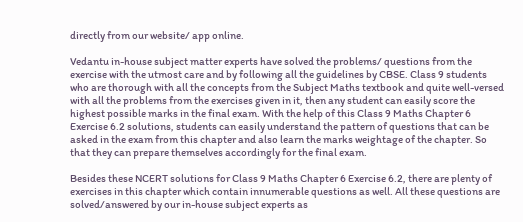directly from our website/ app online.

Vedantu in-house subject matter experts have solved the problems/ questions from the exercise with the utmost care and by following all the guidelines by CBSE. Class 9 students who are thorough with all the concepts from the Subject Maths textbook and quite well-versed with all the problems from the exercises given in it, then any student can easily score the highest possible marks in the final exam. With the help of this Class 9 Maths Chapter 6 Exercise 6.2 solutions, students can easily understand the pattern of questions that can be asked in the exam from this chapter and also learn the marks weightage of the chapter. So that they can prepare themselves accordingly for the final exam.

Besides these NCERT solutions for Class 9 Maths Chapter 6 Exercise 6.2, there are plenty of exercises in this chapter which contain innumerable questions as well. All these questions are solved/answered by our in-house subject experts as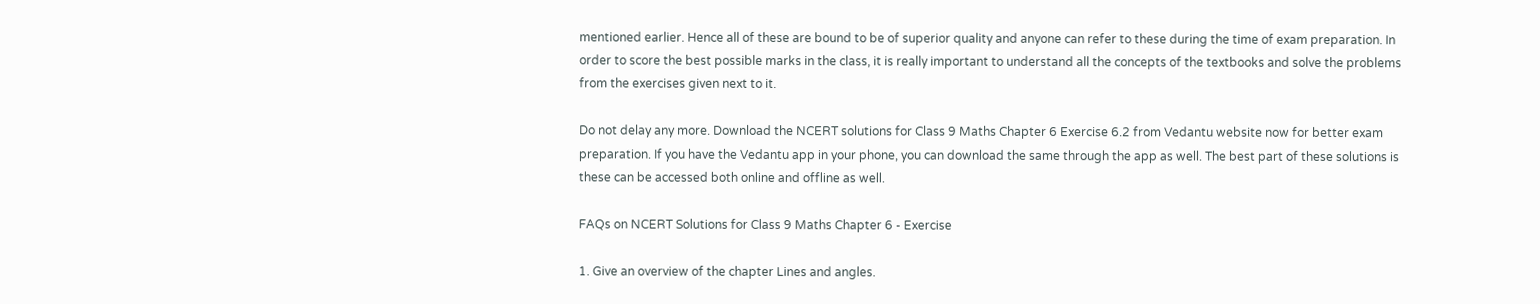mentioned earlier. Hence all of these are bound to be of superior quality and anyone can refer to these during the time of exam preparation. In order to score the best possible marks in the class, it is really important to understand all the concepts of the textbooks and solve the problems from the exercises given next to it.

Do not delay any more. Download the NCERT solutions for Class 9 Maths Chapter 6 Exercise 6.2 from Vedantu website now for better exam preparation. If you have the Vedantu app in your phone, you can download the same through the app as well. The best part of these solutions is these can be accessed both online and offline as well.

FAQs on NCERT Solutions for Class 9 Maths Chapter 6 - Exercise

1. Give an overview of the chapter Lines and angles.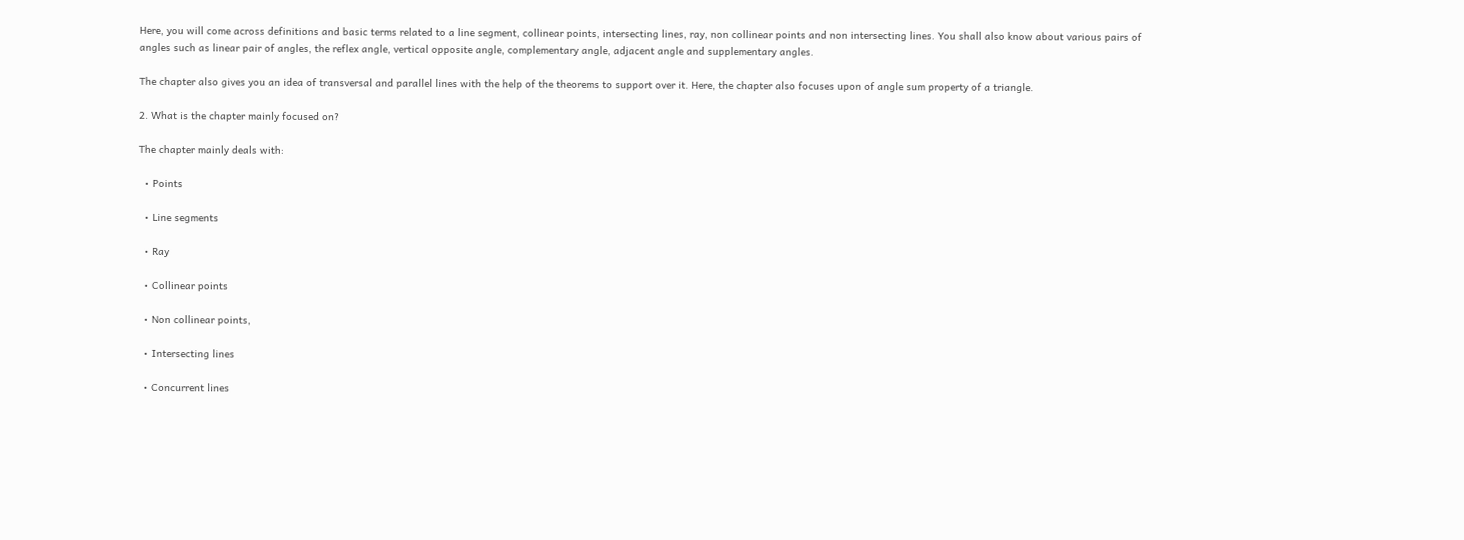Here, you will come across definitions and basic terms related to a line segment, collinear points, intersecting lines, ray, non collinear points and non intersecting lines. You shall also know about various pairs of angles such as linear pair of angles, the reflex angle, vertical opposite angle, complementary angle, adjacent angle and supplementary angles.

The chapter also gives you an idea of transversal and parallel lines with the help of the theorems to support over it. Here, the chapter also focuses upon of angle sum property of a triangle.

2. What is the chapter mainly focused on?

The chapter mainly deals with:

  • Points

  • Line segments

  • Ray

  • Collinear points

  • Non collinear points,

  • Intersecting lines

  • Concurrent lines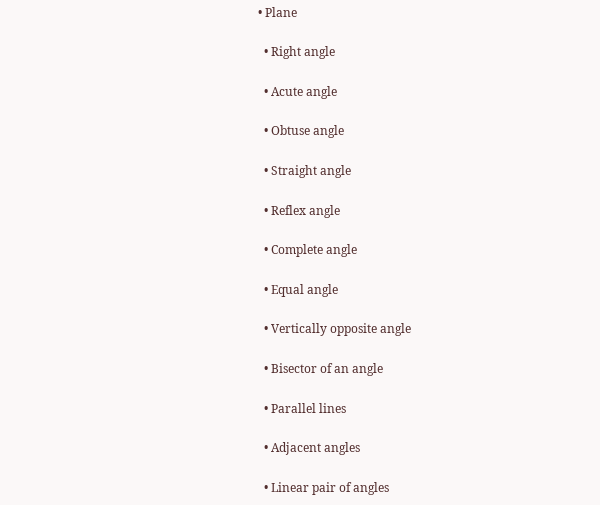• Plane

  • Right angle

  • Acute angle

  • Obtuse angle

  • Straight angle

  • Reflex angle

  • Complete angle

  • Equal angle

  • Vertically opposite angle

  • Bisector of an angle

  • Parallel lines

  • Adjacent angles

  • Linear pair of angles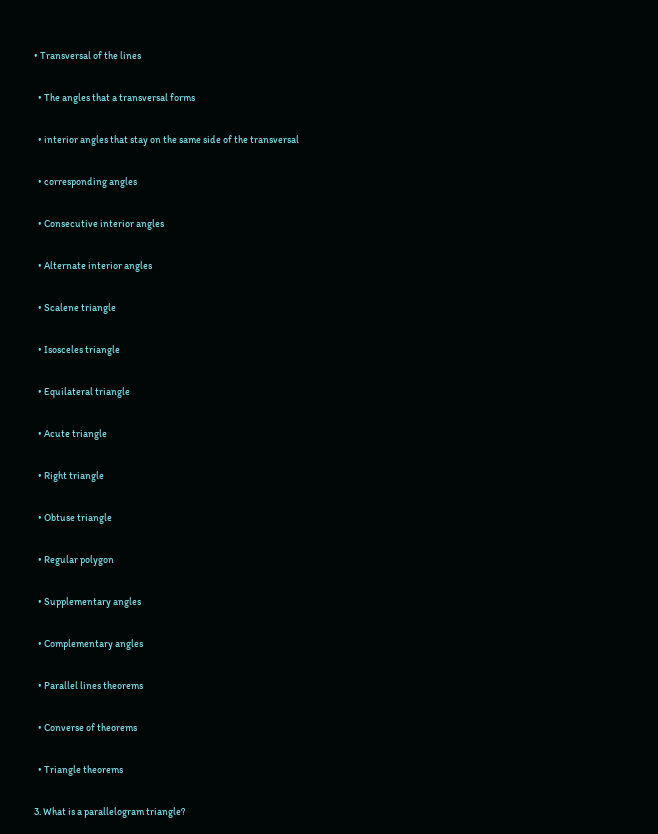• Transversal of the lines

  • The angles that a transversal forms

  • interior angles that stay on the same side of the transversal

  • corresponding angles

  • Consecutive interior angles

  • Alternate interior angles

  • Scalene triangle

  • Isosceles triangle

  • Equilateral triangle

  • Acute triangle

  • Right triangle

  • Obtuse triangle

  • Regular polygon

  • Supplementary angles

  • Complementary angles

  • Parallel lines theorems

  • Converse of theorems

  • Triangle theorems

3. What is a parallelogram triangle?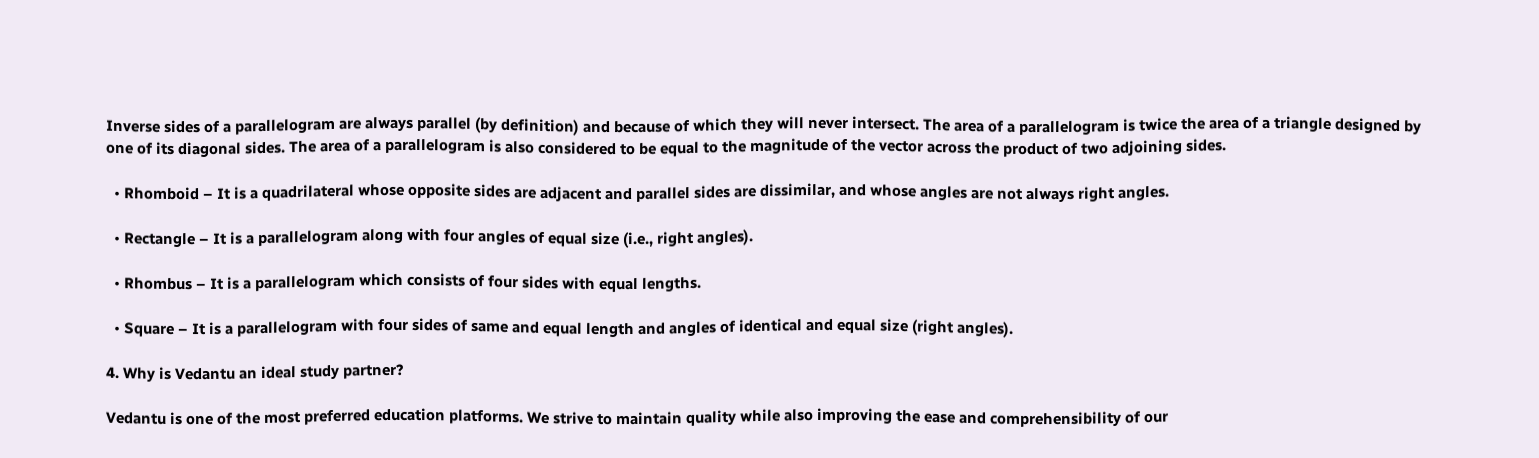Inverse sides of a parallelogram are always parallel (by definition) and because of which they will never intersect. The area of a parallelogram is twice the area of a triangle designed by one of its diagonal sides. The area of a parallelogram is also considered to be equal to the magnitude of the vector across the product of two adjoining sides.

  • Rhomboid – It is a quadrilateral whose opposite sides are adjacent and parallel sides are dissimilar, and whose angles are not always right angles.

  • Rectangle – It is a parallelogram along with four angles of equal size (i.e., right angles).

  • Rhombus – It is a parallelogram which consists of four sides with equal lengths.

  • Square – It is a parallelogram with four sides of same and equal length and angles of identical and equal size (right angles).

4. Why is Vedantu an ideal study partner?

Vedantu is one of the most preferred education platforms. We strive to maintain quality while also improving the ease and comprehensibility of our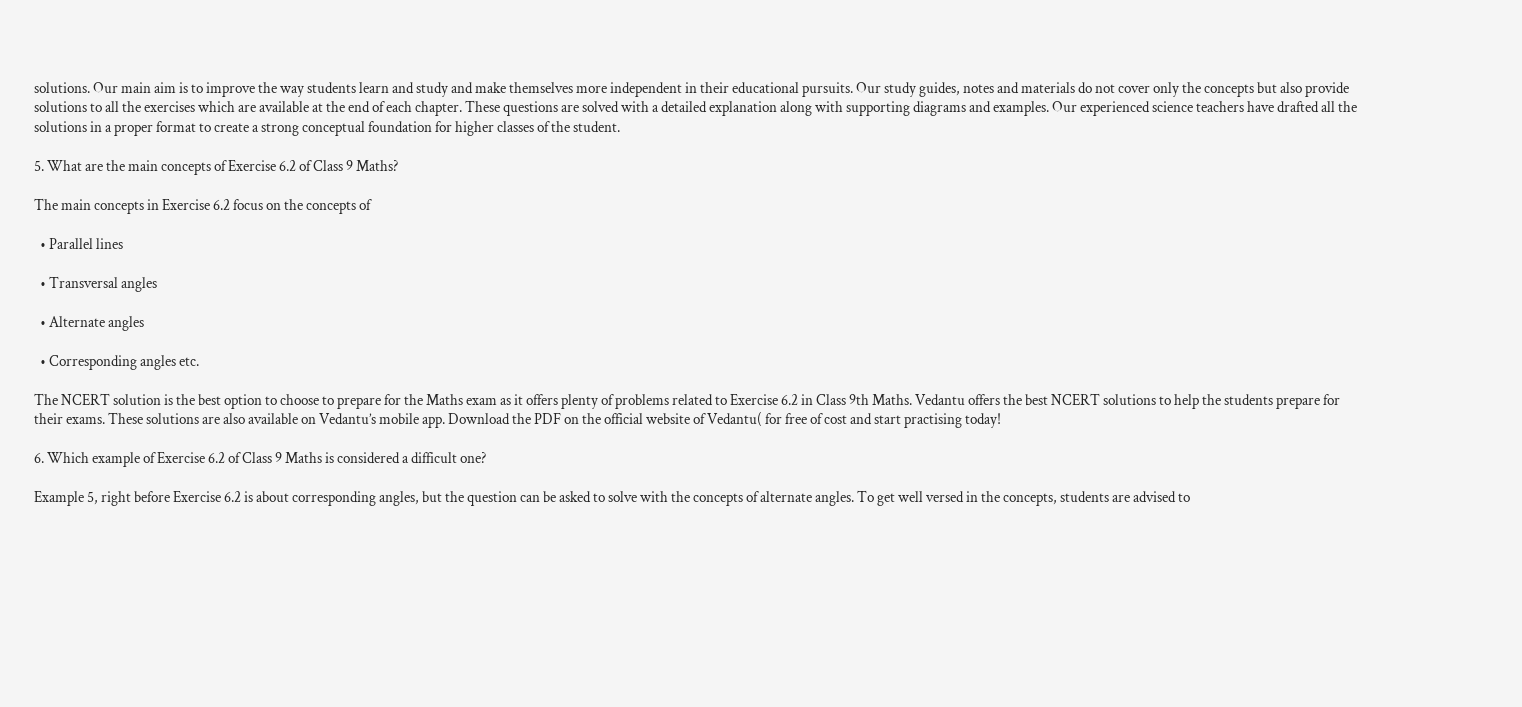solutions. Our main aim is to improve the way students learn and study and make themselves more independent in their educational pursuits. Our study guides, notes and materials do not cover only the concepts but also provide solutions to all the exercises which are available at the end of each chapter. These questions are solved with a detailed explanation along with supporting diagrams and examples. Our experienced science teachers have drafted all the solutions in a proper format to create a strong conceptual foundation for higher classes of the student.

5. What are the main concepts of Exercise 6.2 of Class 9 Maths?

The main concepts in Exercise 6.2 focus on the concepts of

  • Parallel lines

  • Transversal angles

  • Alternate angles

  • Corresponding angles etc.

The NCERT solution is the best option to choose to prepare for the Maths exam as it offers plenty of problems related to Exercise 6.2 in Class 9th Maths. Vedantu offers the best NCERT solutions to help the students prepare for their exams. These solutions are also available on Vedantu’s mobile app. Download the PDF on the official website of Vedantu( for free of cost and start practising today!

6. Which example of Exercise 6.2 of Class 9 Maths is considered a difficult one?

Example 5, right before Exercise 6.2 is about corresponding angles, but the question can be asked to solve with the concepts of alternate angles. To get well versed in the concepts, students are advised to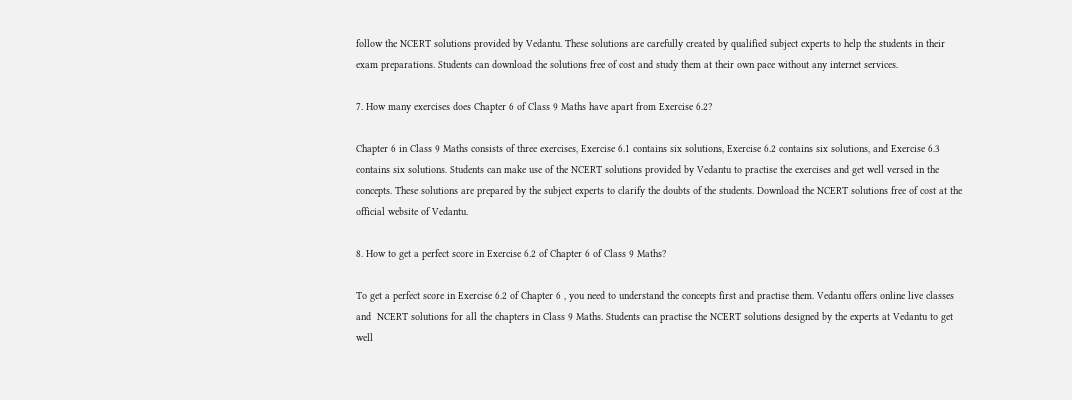follow the NCERT solutions provided by Vedantu. These solutions are carefully created by qualified subject experts to help the students in their exam preparations. Students can download the solutions free of cost and study them at their own pace without any internet services.

7. How many exercises does Chapter 6 of Class 9 Maths have apart from Exercise 6.2?

Chapter 6 in Class 9 Maths consists of three exercises, Exercise 6.1 contains six solutions, Exercise 6.2 contains six solutions, and Exercise 6.3 contains six solutions. Students can make use of the NCERT solutions provided by Vedantu to practise the exercises and get well versed in the concepts. These solutions are prepared by the subject experts to clarify the doubts of the students. Download the NCERT solutions free of cost at the official website of Vedantu.

8. How to get a perfect score in Exercise 6.2 of Chapter 6 of Class 9 Maths?

To get a perfect score in Exercise 6.2 of Chapter 6 , you need to understand the concepts first and practise them. Vedantu offers online live classes and  NCERT solutions for all the chapters in Class 9 Maths. Students can practise the NCERT solutions designed by the experts at Vedantu to get well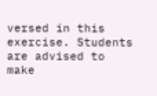versed in this exercise. Students are advised to make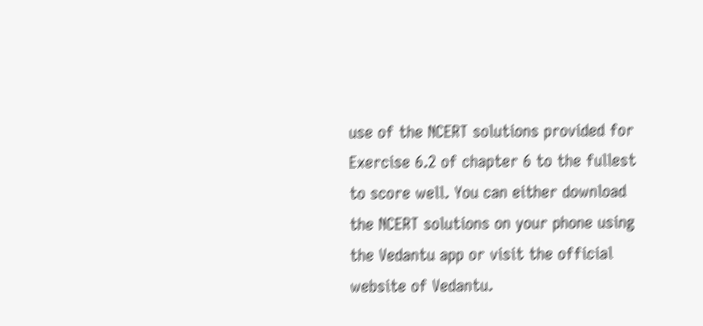use of the NCERT solutions provided for Exercise 6.2 of chapter 6 to the fullest to score well. You can either download the NCERT solutions on your phone using the Vedantu app or visit the official website of Vedantu.